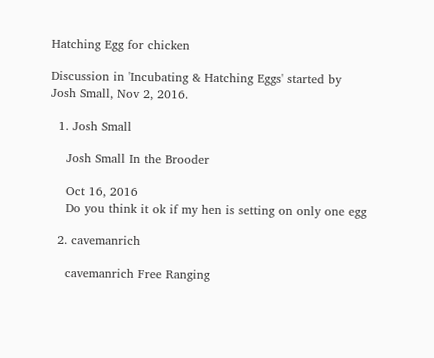Hatching Egg for chicken

Discussion in 'Incubating & Hatching Eggs' started by Josh Small, Nov 2, 2016.

  1. Josh Small

    Josh Small In the Brooder

    Oct 16, 2016
    Do you think it ok if my hen is setting on only one egg

  2. cavemanrich

    cavemanrich Free Ranging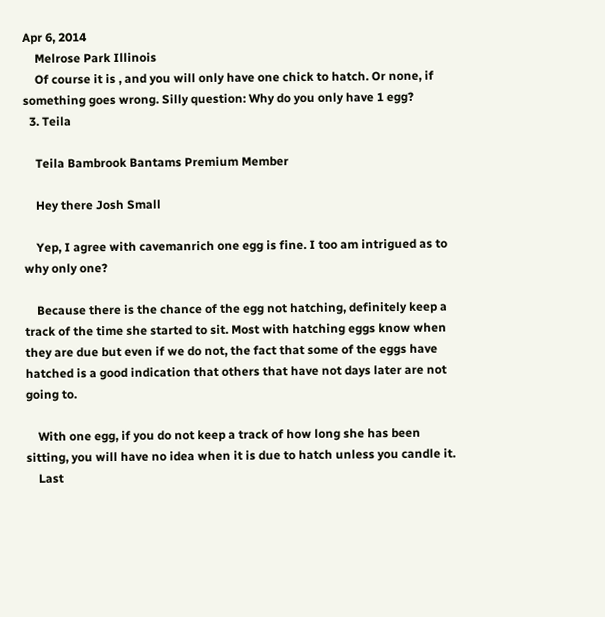Apr 6, 2014
    Melrose Park Illinois
    Of course it is , and you will only have one chick to hatch. Or none, if something goes wrong. Silly question: Why do you only have 1 egg?
  3. Teila

    Teila Bambrook Bantams Premium Member

    Hey there Josh Small

    Yep, I agree with cavemanrich one egg is fine. I too am intrigued as to why only one?

    Because there is the chance of the egg not hatching, definitely keep a track of the time she started to sit. Most with hatching eggs know when they are due but even if we do not, the fact that some of the eggs have hatched is a good indication that others that have not days later are not going to.

    With one egg, if you do not keep a track of how long she has been sitting, you will have no idea when it is due to hatch unless you candle it.
    Last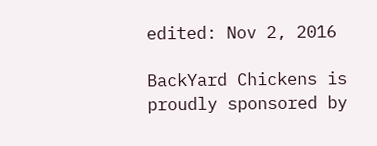edited: Nov 2, 2016

BackYard Chickens is proudly sponsored by